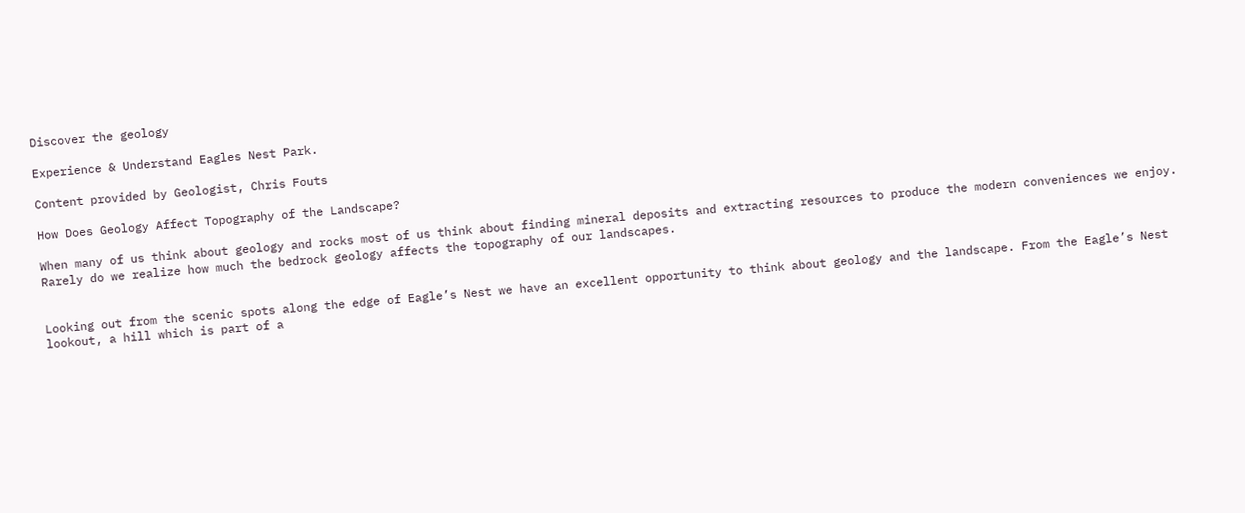Discover the geology

Experience & Understand Eagles Nest Park.

Content provided by Geologist, Chris Fouts

How Does Geology Affect Topography of the Landscape?

When many of us think about geology and rocks most of us think about finding mineral deposits and extracting resources to produce the modern conveniences we enjoy. Rarely do we realize how much the bedrock geology affects the topography of our landscapes.


Looking out from the scenic spots along the edge of Eagle’s Nest we have an excellent opportunity to think about geology and the landscape. From the Eagle’s Nest lookout, a hill which is part of a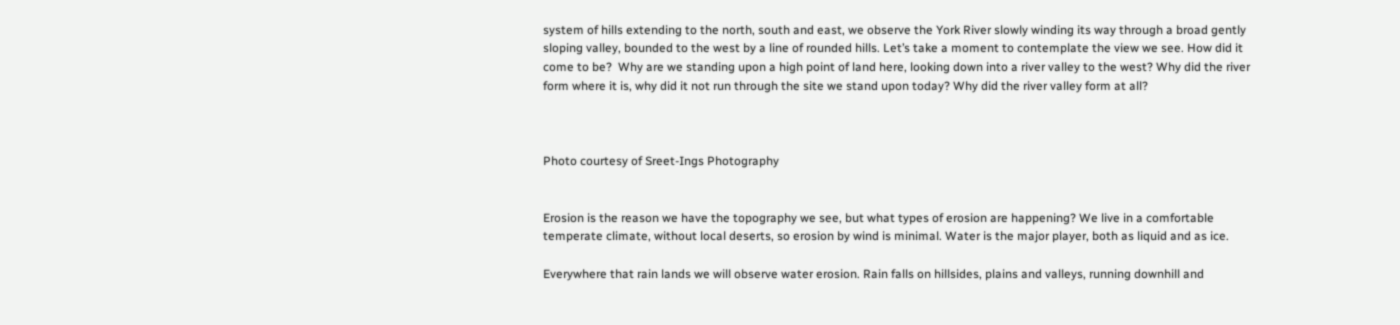system of hills extending to the north, south and east, we observe the York River slowly winding its way through a broad gently sloping valley, bounded to the west by a line of rounded hills. Let’s take a moment to contemplate the view we see. How did it come to be?  Why are we standing upon a high point of land here, looking down into a river valley to the west? Why did the river form where it is, why did it not run through the site we stand upon today? Why did the river valley form at all?



Photo courtesy of Sreet-Ings Photography


Erosion is the reason we have the topography we see, but what types of erosion are happening? We live in a comfortable temperate climate, without local deserts, so erosion by wind is minimal. Water is the major player, both as liquid and as ice.

Everywhere that rain lands we will observe water erosion. Rain falls on hillsides, plains and valleys, running downhill and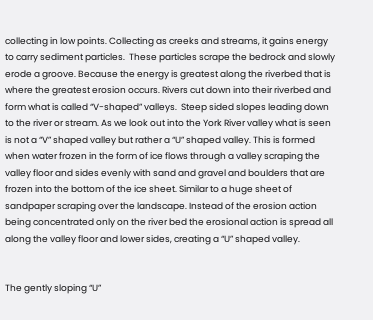collecting in low points. Collecting as creeks and streams, it gains energy to carry sediment particles.  These particles scrape the bedrock and slowly erode a groove. Because the energy is greatest along the riverbed that is where the greatest erosion occurs. Rivers cut down into their riverbed and form what is called “V-shaped” valleys.  Steep sided slopes leading down to the river or stream. As we look out into the York River valley what is seen is not a “V” shaped valley but rather a “U” shaped valley. This is formed when water frozen in the form of ice flows through a valley scraping the valley floor and sides evenly with sand and gravel and boulders that are frozen into the bottom of the ice sheet. Similar to a huge sheet of sandpaper scraping over the landscape. Instead of the erosion action being concentrated only on the river bed the erosional action is spread all along the valley floor and lower sides, creating a “U” shaped valley.


The gently sloping “U”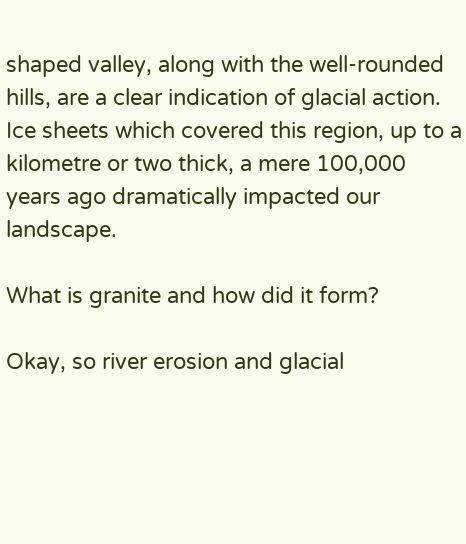shaped valley, along with the well-rounded hills, are a clear indication of glacial action.  Ice sheets which covered this region, up to a kilometre or two thick, a mere 100,000 years ago dramatically impacted our landscape.

What is granite and how did it form?

Okay, so river erosion and glacial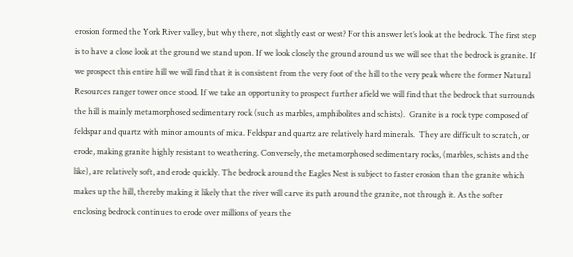erosion formed the York River valley, but why there, not slightly east or west? For this answer let’s look at the bedrock. The first step is to have a close look at the ground we stand upon. If we look closely the ground around us we will see that the bedrock is granite. If we prospect this entire hill we will find that it is consistent from the very foot of the hill to the very peak where the former Natural Resources ranger tower once stood. If we take an opportunity to prospect further afield we will find that the bedrock that surrounds the hill is mainly metamorphosed sedimentary rock (such as marbles, amphibolites and schists).  Granite is a rock type composed of feldspar and quartz with minor amounts of mica. Feldspar and quartz are relatively hard minerals.  They are difficult to scratch, or erode, making granite highly resistant to weathering. Conversely, the metamorphosed sedimentary rocks, (marbles, schists and the like), are relatively soft, and erode quickly. The bedrock around the Eagles Nest is subject to faster erosion than the granite which makes up the hill, thereby making it likely that the river will carve its path around the granite, not through it. As the softer enclosing bedrock continues to erode over millions of years the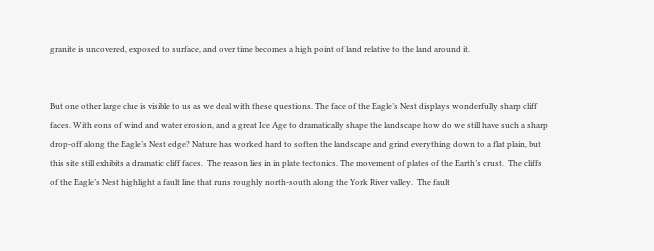granite is uncovered, exposed to surface, and over time becomes a high point of land relative to the land around it.


But one other large clue is visible to us as we deal with these questions. The face of the Eagle’s Nest displays wonderfully sharp cliff faces. With eons of wind and water erosion, and a great Ice Age to dramatically shape the landscape how do we still have such a sharp drop-off along the Eagle’s Nest edge? Nature has worked hard to soften the landscape and grind everything down to a flat plain, but this site still exhibits a dramatic cliff faces.  The reason lies in in plate tectonics. The movement of plates of the Earth’s crust.  The cliffs of the Eagle’s Nest highlight a fault line that runs roughly north-south along the York River valley.  The fault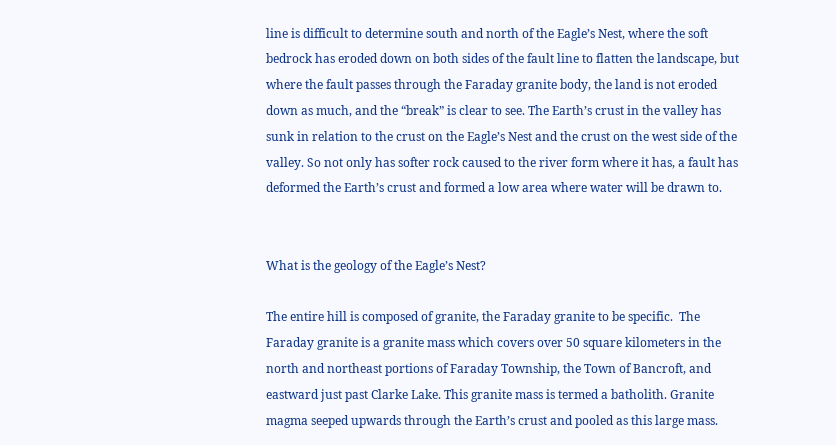line is difficult to determine south and north of the Eagle’s Nest, where the soft bedrock has eroded down on both sides of the fault line to flatten the landscape, but where the fault passes through the Faraday granite body, the land is not eroded down as much, and the “break” is clear to see. The Earth’s crust in the valley has sunk in relation to the crust on the Eagle’s Nest and the crust on the west side of the valley. So not only has softer rock caused to the river form where it has, a fault has deformed the Earth’s crust and formed a low area where water will be drawn to.


What is the geology of the Eagle’s Nest?

The entire hill is composed of granite, the Faraday granite to be specific.  The Faraday granite is a granite mass which covers over 50 square kilometers in the north and northeast portions of Faraday Township, the Town of Bancroft, and eastward just past Clarke Lake. This granite mass is termed a batholith. Granite magma seeped upwards through the Earth’s crust and pooled as this large mass.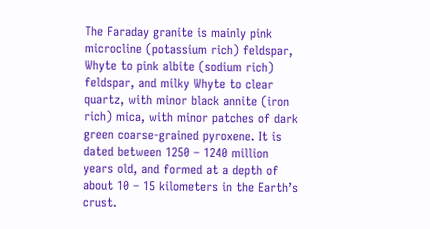The Faraday granite is mainly pink microcline (potassium rich) feldspar, Whyte to pink albite (sodium rich) feldspar, and milky Whyte to clear quartz, with minor black annite (iron rich) mica, with minor patches of dark green coarse-grained pyroxene. It is dated between 1250 – 1240 million years old, and formed at a depth of about 10 – 15 kilometers in the Earth’s crust.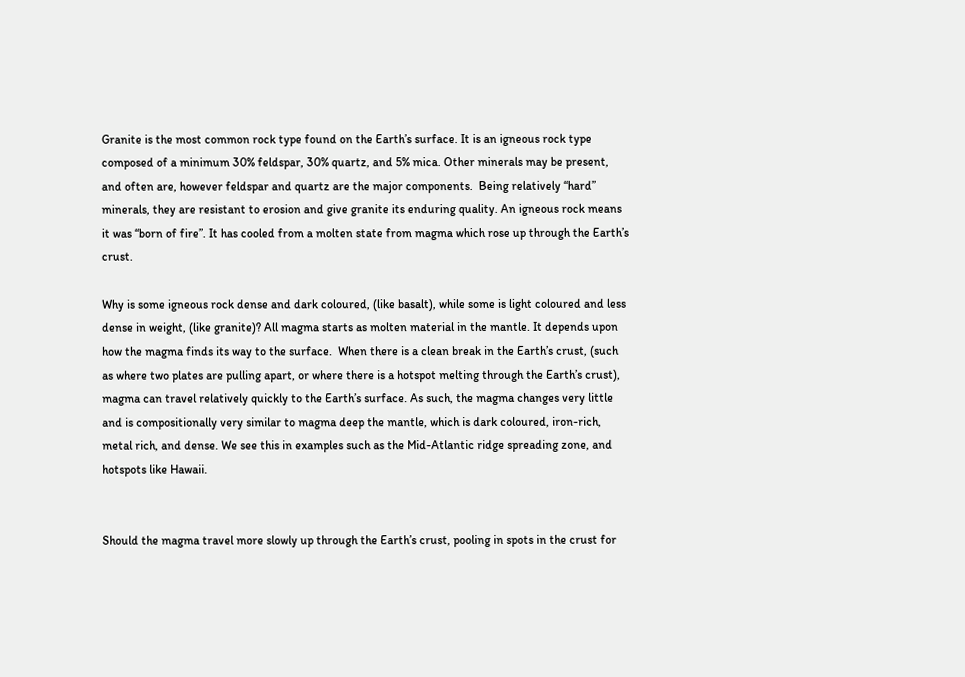Granite is the most common rock type found on the Earth’s surface. It is an igneous rock type composed of a minimum 30% feldspar, 30% quartz, and 5% mica. Other minerals may be present, and often are, however feldspar and quartz are the major components.  Being relatively “hard” minerals, they are resistant to erosion and give granite its enduring quality. An igneous rock means it was “born of fire”. It has cooled from a molten state from magma which rose up through the Earth’s crust.

Why is some igneous rock dense and dark coloured, (like basalt), while some is light coloured and less dense in weight, (like granite)? All magma starts as molten material in the mantle. It depends upon how the magma finds its way to the surface.  When there is a clean break in the Earth’s crust, (such as where two plates are pulling apart, or where there is a hotspot melting through the Earth’s crust), magma can travel relatively quickly to the Earth’s surface. As such, the magma changes very little and is compositionally very similar to magma deep the mantle, which is dark coloured, iron-rich, metal rich, and dense. We see this in examples such as the Mid-Atlantic ridge spreading zone, and hotspots like Hawaii.


Should the magma travel more slowly up through the Earth’s crust, pooling in spots in the crust for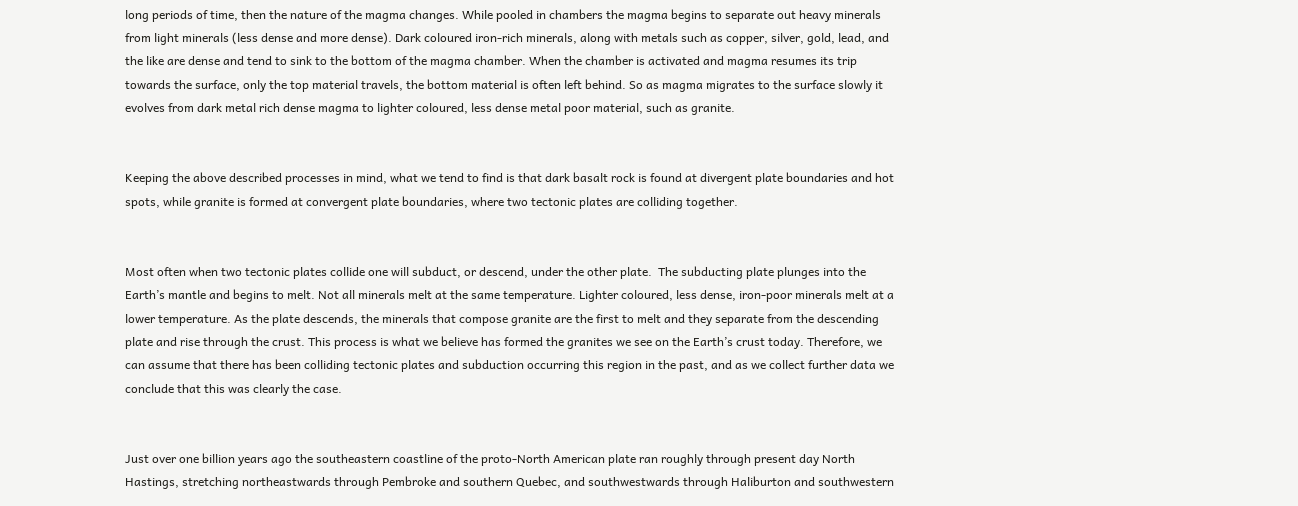long periods of time, then the nature of the magma changes. While pooled in chambers the magma begins to separate out heavy minerals from light minerals (less dense and more dense). Dark coloured iron-rich minerals, along with metals such as copper, silver, gold, lead, and the like are dense and tend to sink to the bottom of the magma chamber. When the chamber is activated and magma resumes its trip towards the surface, only the top material travels, the bottom material is often left behind. So as magma migrates to the surface slowly it evolves from dark metal rich dense magma to lighter coloured, less dense metal poor material, such as granite.


Keeping the above described processes in mind, what we tend to find is that dark basalt rock is found at divergent plate boundaries and hot spots, while granite is formed at convergent plate boundaries, where two tectonic plates are colliding together.


Most often when two tectonic plates collide one will subduct, or descend, under the other plate.  The subducting plate plunges into the Earth’s mantle and begins to melt. Not all minerals melt at the same temperature. Lighter coloured, less dense, iron-poor minerals melt at a lower temperature. As the plate descends, the minerals that compose granite are the first to melt and they separate from the descending plate and rise through the crust. This process is what we believe has formed the granites we see on the Earth’s crust today. Therefore, we can assume that there has been colliding tectonic plates and subduction occurring this region in the past, and as we collect further data we conclude that this was clearly the case.


Just over one billion years ago the southeastern coastline of the proto-North American plate ran roughly through present day North Hastings, stretching northeastwards through Pembroke and southern Quebec, and southwestwards through Haliburton and southwestern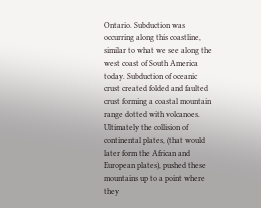Ontario. Subduction was occurring along this coastline, similar to what we see along the west coast of South America today. Subduction of oceanic crust created folded and faulted crust forming a coastal mountain range dotted with volcanoes. Ultimately the collision of continental plates, (that would later form the African and European plates), pushed these mountains up to a point where they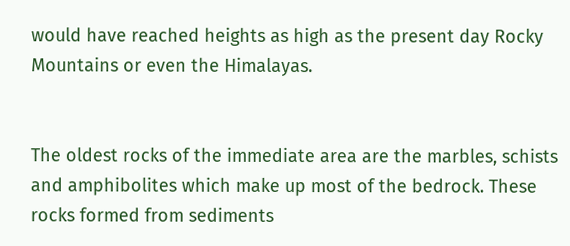would have reached heights as high as the present day Rocky Mountains or even the Himalayas.


The oldest rocks of the immediate area are the marbles, schists and amphibolites which make up most of the bedrock. These rocks formed from sediments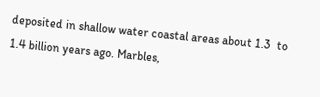deposited in shallow water coastal areas about 1.3  to 1.4 billion years ago. Marbles,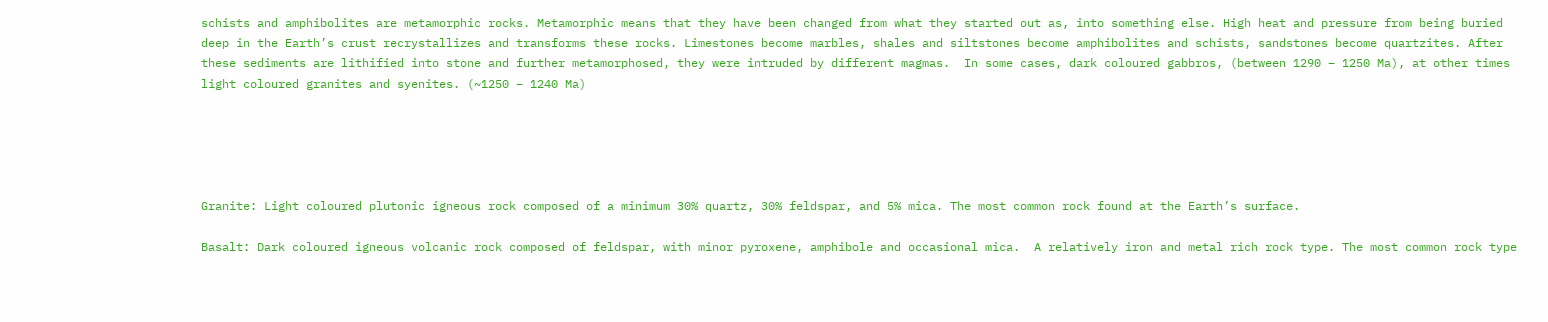schists and amphibolites are metamorphic rocks. Metamorphic means that they have been changed from what they started out as, into something else. High heat and pressure from being buried deep in the Earth’s crust recrystallizes and transforms these rocks. Limestones become marbles, shales and siltstones become amphibolites and schists, sandstones become quartzites. After these sediments are lithified into stone and further metamorphosed, they were intruded by different magmas.  In some cases, dark coloured gabbros, (between 1290 – 1250 Ma), at other times light coloured granites and syenites. (~1250 – 1240 Ma)





Granite: Light coloured plutonic igneous rock composed of a minimum 30% quartz, 30% feldspar, and 5% mica. The most common rock found at the Earth’s surface.

Basalt: Dark coloured igneous volcanic rock composed of feldspar, with minor pyroxene, amphibole and occasional mica.  A relatively iron and metal rich rock type. The most common rock type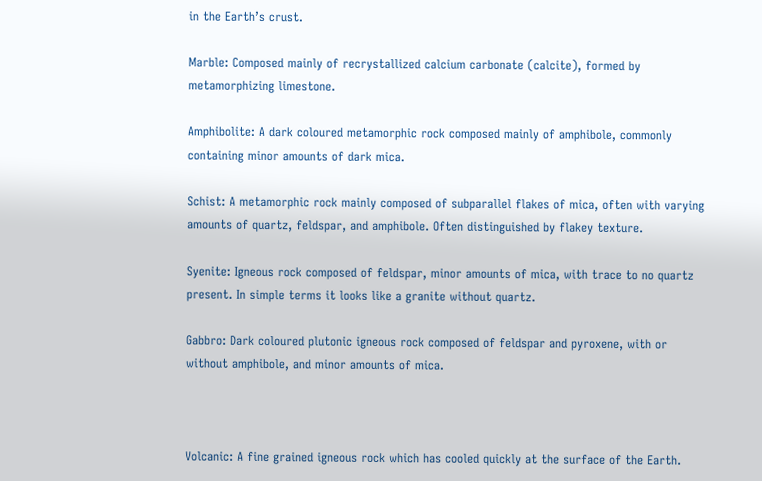in the Earth’s crust.

Marble: Composed mainly of recrystallized calcium carbonate (calcite), formed by metamorphizing limestone.

Amphibolite: A dark coloured metamorphic rock composed mainly of amphibole, commonly containing minor amounts of dark mica.

Schist: A metamorphic rock mainly composed of subparallel flakes of mica, often with varying amounts of quartz, feldspar, and amphibole. Often distinguished by flakey texture.

Syenite: Igneous rock composed of feldspar, minor amounts of mica, with trace to no quartz present. In simple terms it looks like a granite without quartz.

Gabbro: Dark coloured plutonic igneous rock composed of feldspar and pyroxene, with or without amphibole, and minor amounts of mica.



Volcanic: A fine grained igneous rock which has cooled quickly at the surface of the Earth.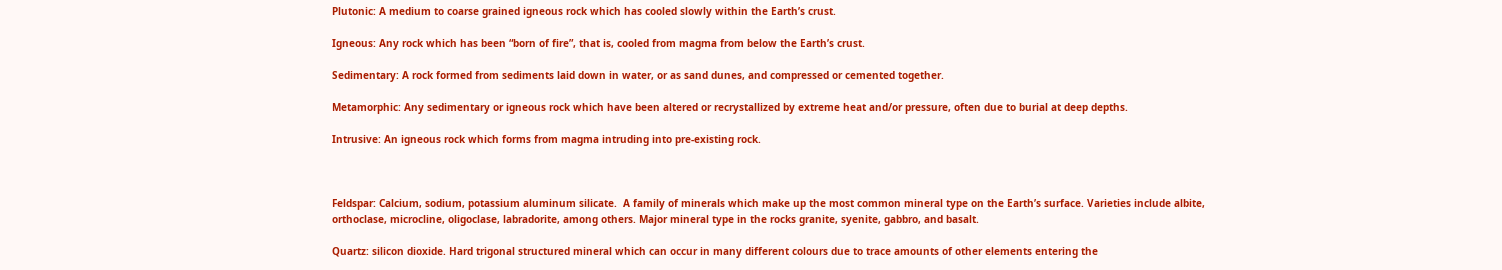Plutonic: A medium to coarse grained igneous rock which has cooled slowly within the Earth’s crust.

Igneous: Any rock which has been “born of fire”, that is, cooled from magma from below the Earth’s crust.

Sedimentary: A rock formed from sediments laid down in water, or as sand dunes, and compressed or cemented together.

Metamorphic: Any sedimentary or igneous rock which have been altered or recrystallized by extreme heat and/or pressure, often due to burial at deep depths.

Intrusive: An igneous rock which forms from magma intruding into pre-existing rock.



Feldspar: Calcium, sodium, potassium aluminum silicate.  A family of minerals which make up the most common mineral type on the Earth’s surface. Varieties include albite, orthoclase, microcline, oligoclase, labradorite, among others. Major mineral type in the rocks granite, syenite, gabbro, and basalt.

Quartz: silicon dioxide. Hard trigonal structured mineral which can occur in many different colours due to trace amounts of other elements entering the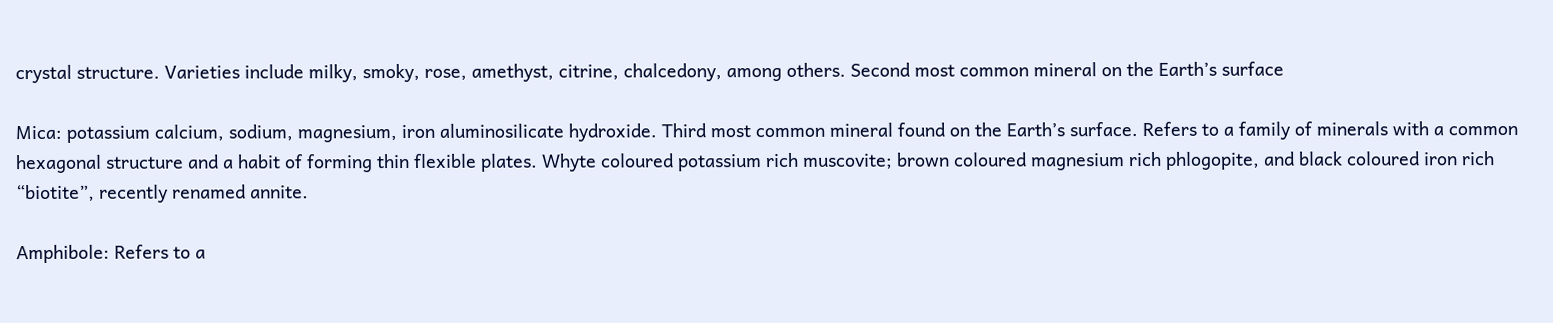crystal structure. Varieties include milky, smoky, rose, amethyst, citrine, chalcedony, among others. Second most common mineral on the Earth’s surface

Mica: potassium calcium, sodium, magnesium, iron aluminosilicate hydroxide. Third most common mineral found on the Earth’s surface. Refers to a family of minerals with a common hexagonal structure and a habit of forming thin flexible plates. Whyte coloured potassium rich muscovite; brown coloured magnesium rich phlogopite, and black coloured iron rich “biotite”, recently renamed annite.

Amphibole: Refers to a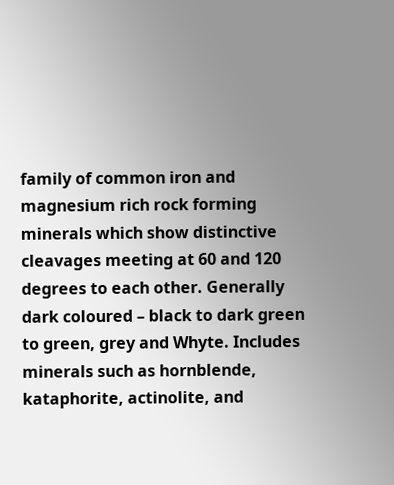family of common iron and magnesium rich rock forming minerals which show distinctive cleavages meeting at 60 and 120 degrees to each other. Generally dark coloured – black to dark green to green, grey and Whyte. Includes minerals such as hornblende, kataphorite, actinolite, and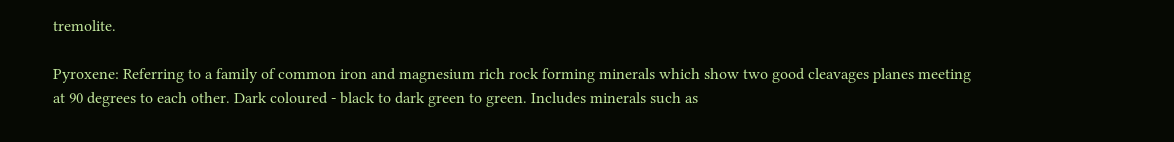tremolite.

Pyroxene: Referring to a family of common iron and magnesium rich rock forming minerals which show two good cleavages planes meeting at 90 degrees to each other. Dark coloured - black to dark green to green. Includes minerals such as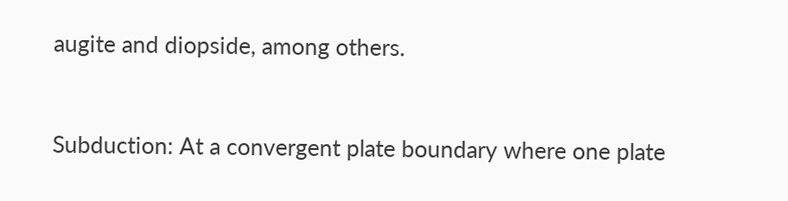augite and diopside, among others.



Subduction: At a convergent plate boundary where one plate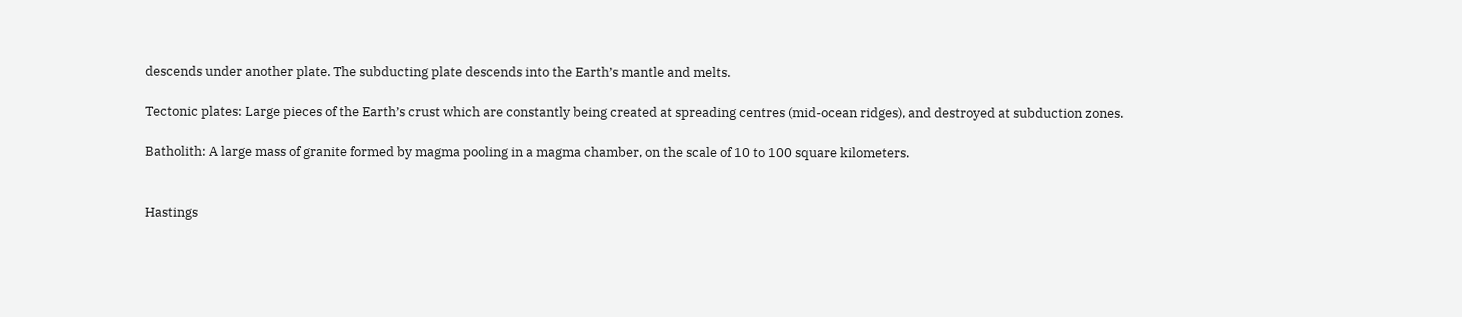descends under another plate. The subducting plate descends into the Earth’s mantle and melts.

Tectonic plates: Large pieces of the Earth’s crust which are constantly being created at spreading centres (mid-ocean ridges), and destroyed at subduction zones.

Batholith: A large mass of granite formed by magma pooling in a magma chamber, on the scale of 10 to 100 square kilometers.


Hastings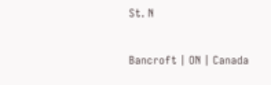St. N

Bancroft | ON | Canada